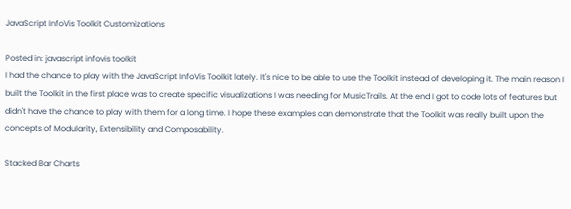JavaScript InfoVis Toolkit Customizations

Posted in: javascript infovis toolkit
I had the chance to play with the JavaScript InfoVis Toolkit lately. It's nice to be able to use the Toolkit instead of developing it. The main reason I built the Toolkit in the first place was to create specific visualizations I was needing for MusicTrails. At the end I got to code lots of features but didn't have the chance to play with them for a long time. I hope these examples can demonstrate that the Toolkit was really built upon the concepts of Modularity, Extensibility and Composability.

Stacked Bar Charts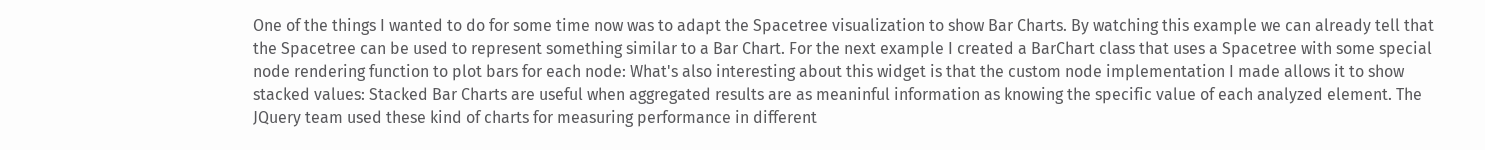One of the things I wanted to do for some time now was to adapt the Spacetree visualization to show Bar Charts. By watching this example we can already tell that the Spacetree can be used to represent something similar to a Bar Chart. For the next example I created a BarChart class that uses a Spacetree with some special node rendering function to plot bars for each node: What's also interesting about this widget is that the custom node implementation I made allows it to show stacked values: Stacked Bar Charts are useful when aggregated results are as meaninful information as knowing the specific value of each analyzed element. The JQuery team used these kind of charts for measuring performance in different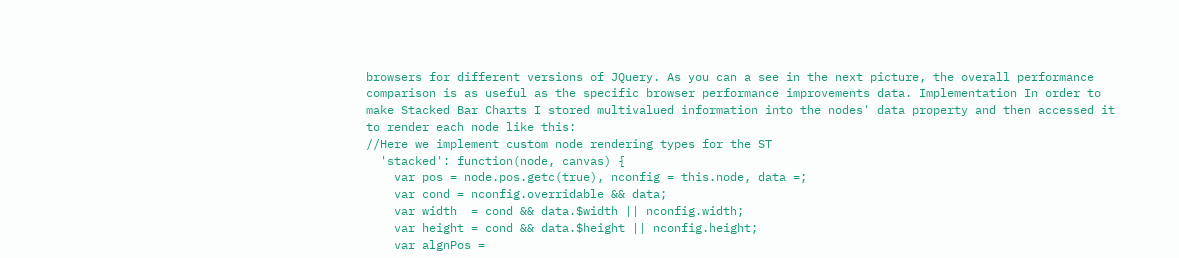browsers for different versions of JQuery. As you can a see in the next picture, the overall performance comparison is as useful as the specific browser performance improvements data. Implementation In order to make Stacked Bar Charts I stored multivalued information into the nodes' data property and then accessed it to render each node like this:
//Here we implement custom node rendering types for the ST
  'stacked': function(node, canvas) {
    var pos = node.pos.getc(true), nconfig = this.node, data =;
    var cond = nconfig.overridable && data;
    var width  = cond && data.$width || nconfig.width;
    var height = cond && data.$height || nconfig.height;
    var algnPos =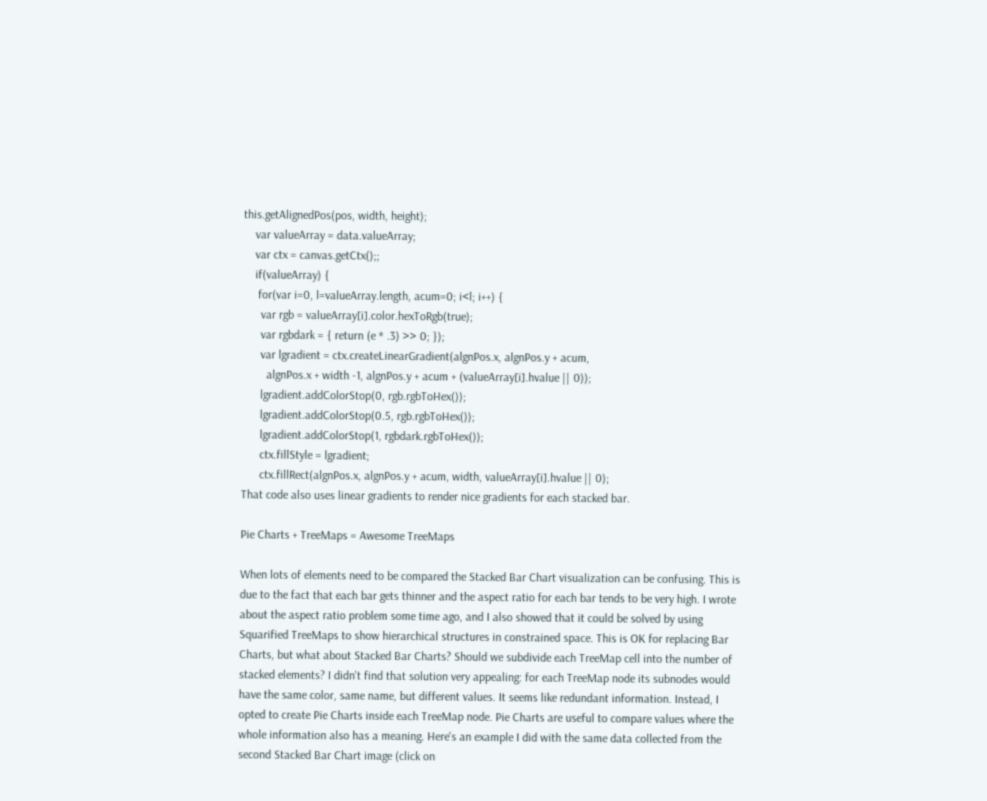this.getAlignedPos(pos, width, height);
    var valueArray = data.valueArray;
    var ctx = canvas.getCtx();;
    if(valueArray) {
     for(var i=0, l=valueArray.length, acum=0; i<l; i++) {
      var rgb = valueArray[i].color.hexToRgb(true);
      var rgbdark = { return (e * .3) >> 0; });
      var lgradient = ctx.createLinearGradient(algnPos.x, algnPos.y + acum,
        algnPos.x + width -1, algnPos.y + acum + (valueArray[i].hvalue || 0));
      lgradient.addColorStop(0, rgb.rgbToHex());
      lgradient.addColorStop(0.5, rgb.rgbToHex());
      lgradient.addColorStop(1, rgbdark.rgbToHex());
      ctx.fillStyle = lgradient;
      ctx.fillRect(algnPos.x, algnPos.y + acum, width, valueArray[i].hvalue || 0);
That code also uses linear gradients to render nice gradients for each stacked bar.

Pie Charts + TreeMaps = Awesome TreeMaps

When lots of elements need to be compared the Stacked Bar Chart visualization can be confusing. This is due to the fact that each bar gets thinner and the aspect ratio for each bar tends to be very high. I wrote about the aspect ratio problem some time ago, and I also showed that it could be solved by using Squarified TreeMaps to show hierarchical structures in constrained space. This is OK for replacing Bar Charts, but what about Stacked Bar Charts? Should we subdivide each TreeMap cell into the number of stacked elements? I didn't find that solution very appealing: for each TreeMap node its subnodes would have the same color, same name, but different values. It seems like redundant information. Instead, I opted to create Pie Charts inside each TreeMap node. Pie Charts are useful to compare values where the whole information also has a meaning. Here's an example I did with the same data collected from the second Stacked Bar Chart image (click on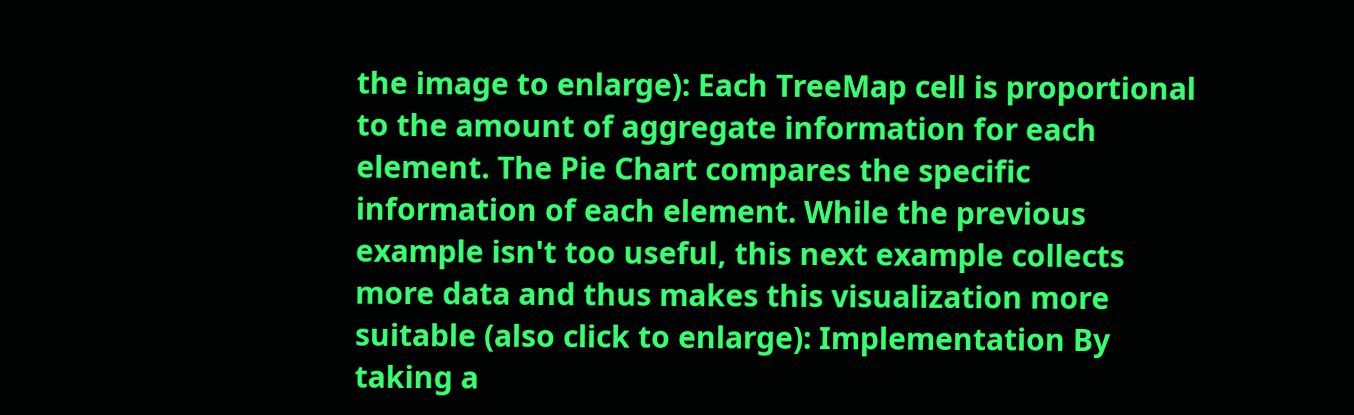the image to enlarge): Each TreeMap cell is proportional to the amount of aggregate information for each element. The Pie Chart compares the specific information of each element. While the previous example isn't too useful, this next example collects more data and thus makes this visualization more suitable (also click to enlarge): Implementation By taking a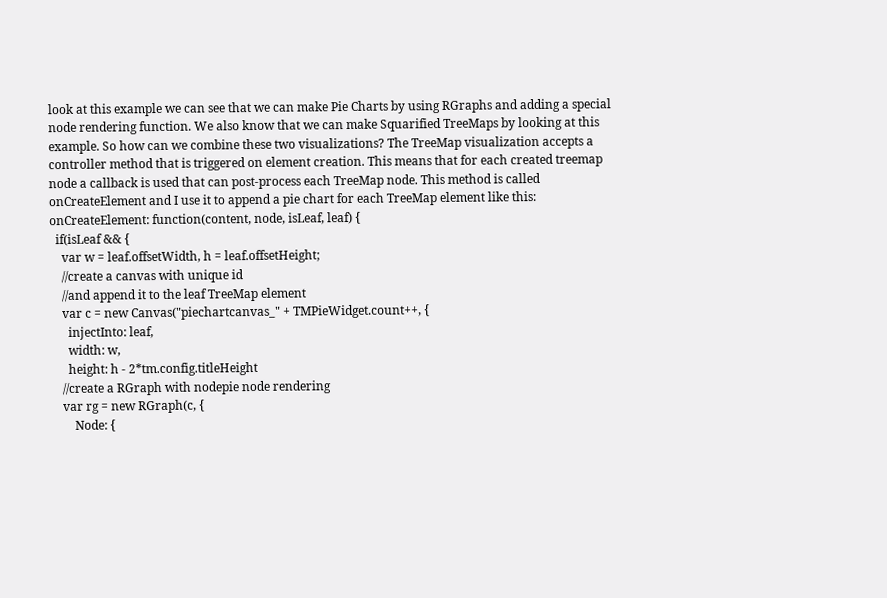look at this example we can see that we can make Pie Charts by using RGraphs and adding a special node rendering function. We also know that we can make Squarified TreeMaps by looking at this example. So how can we combine these two visualizations? The TreeMap visualization accepts a controller method that is triggered on element creation. This means that for each created treemap node a callback is used that can post-process each TreeMap node. This method is called onCreateElement and I use it to append a pie chart for each TreeMap element like this:
onCreateElement: function(content, node, isLeaf, leaf) {
  if(isLeaf && {
    var w = leaf.offsetWidth, h = leaf.offsetHeight;
    //create a canvas with unique id
    //and append it to the leaf TreeMap element
    var c = new Canvas("piechartcanvas_" + TMPieWidget.count++, {
      injectInto: leaf,
      width: w,
      height: h - 2*tm.config.titleHeight
    //create a RGraph with nodepie node rendering
    var rg = new RGraph(c, {
        Node: {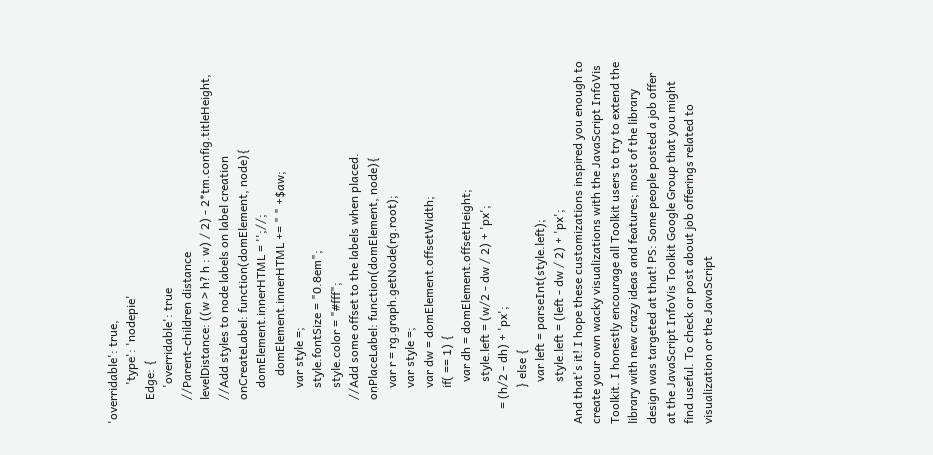'overridable': true,
             'type': 'nodepie'
        Edge: {
            'overridable': true
        //Parent-children distance
        levelDistance: ((w > h? h : w) / 2) - 2*tm.config.titleHeight,
        //Add styles to node labels on label creation
        onCreateLabel: function(domElement, node){
            domElement.innerHTML = '';//;
                domElement.innerHTML += " " +$aw;
            var style =;
            style.fontSize = "0.8em";
            style.color = "#fff";
        //Add some offset to the labels when placed.
        onPlaceLabel: function(domElement, node){
            var r = rg.graph.getNode(rg.root);
            var style =;
            var dw = domElement.offsetWidth;
            if( == 1) {
              var dh = domElement.offsetHeight;
              style.left = (w/2 - dw / 2) + 'px';
     = (h/2 - dh) + 'px';
            } else {
              var left = parseInt(style.left);
              style.left = (left - dw / 2) + 'px';
And that's it! I hope these customizations inspired you enough to create your own wacky visualizations with the JavaScript InfoVis Toolkit. I honestly encourage all Toolkit users to try to extend the library with new crazy ideas and features; most of the library design was targeted at that! PS: Some people posted a job offer at the JavaScript InfoVis Toolkit Google Group that you might find useful. To check or post about job offerings related to visualization or the JavaScript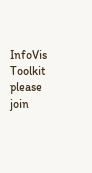InfoVis Toolkit please join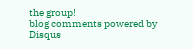the group!
blog comments powered by Disqus